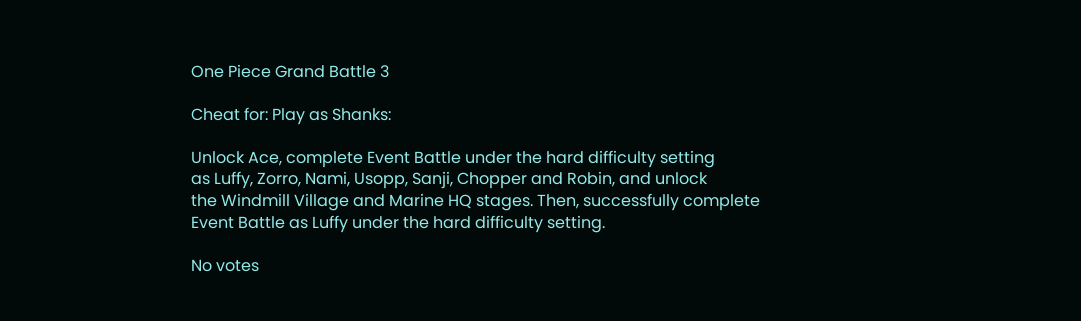One Piece Grand Battle 3

Cheat for: Play as Shanks:

Unlock Ace, complete Event Battle under the hard difficulty setting
as Luffy, Zorro, Nami, Usopp, Sanji, Chopper and Robin, and unlock
the Windmill Village and Marine HQ stages. Then, successfully complete
Event Battle as Luffy under the hard difficulty setting.

No votes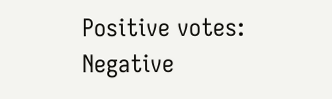Positive votes:
Negative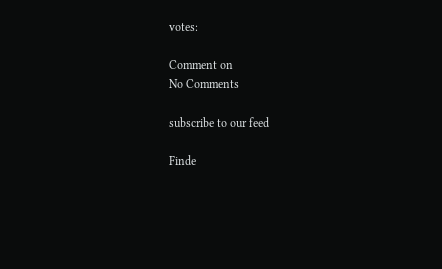votes:

Comment on
No Comments

subscribe to our feed

Finde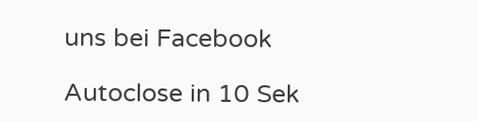uns bei Facebook

Autoclose in 10 Sek